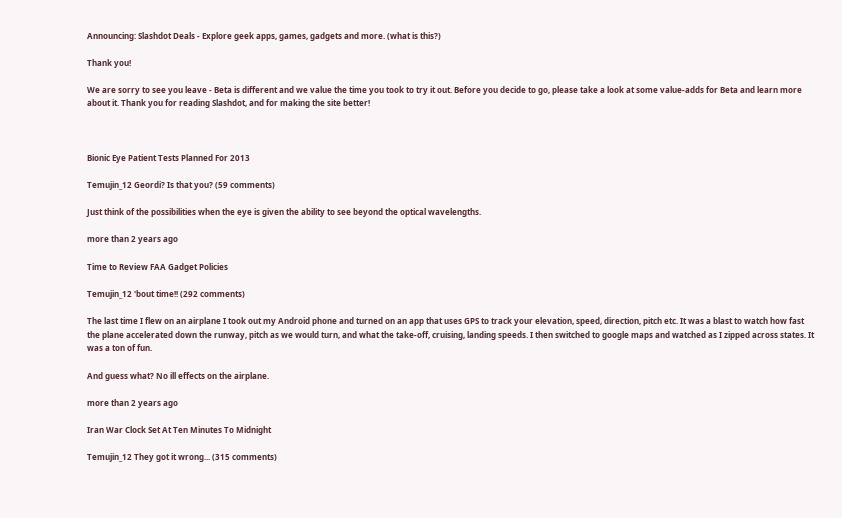Announcing: Slashdot Deals - Explore geek apps, games, gadgets and more. (what is this?)

Thank you!

We are sorry to see you leave - Beta is different and we value the time you took to try it out. Before you decide to go, please take a look at some value-adds for Beta and learn more about it. Thank you for reading Slashdot, and for making the site better!



Bionic Eye Patient Tests Planned For 2013

Temujin_12 Geordi? Is that you? (59 comments)

Just think of the possibilities when the eye is given the ability to see beyond the optical wavelengths.

more than 2 years ago

Time to Review FAA Gadget Policies

Temujin_12 'bout time!! (292 comments)

The last time I flew on an airplane I took out my Android phone and turned on an app that uses GPS to track your elevation, speed, direction, pitch etc. It was a blast to watch how fast the plane accelerated down the runway, pitch as we would turn, and what the take-off, cruising, landing speeds. I then switched to google maps and watched as I zipped across states. It was a ton of fun.

And guess what? No ill effects on the airplane.

more than 2 years ago

Iran War Clock Set At Ten Minutes To Midnight

Temujin_12 They got it wrong... (315 comments)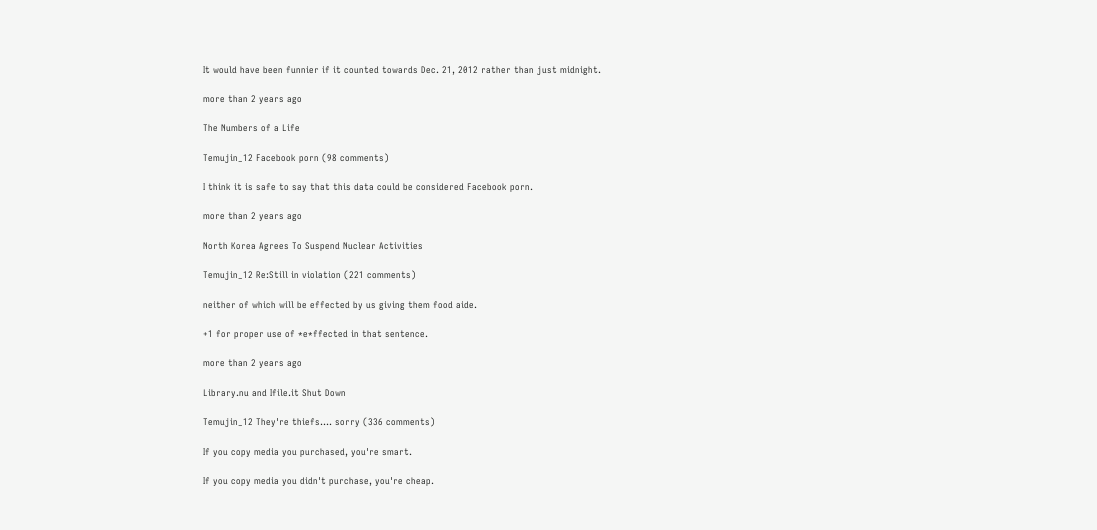It would have been funnier if it counted towards Dec. 21, 2012 rather than just midnight.

more than 2 years ago

The Numbers of a Life

Temujin_12 Facebook porn (98 comments)

I think it is safe to say that this data could be considered Facebook porn.

more than 2 years ago

North Korea Agrees To Suspend Nuclear Activities

Temujin_12 Re:Still in violation (221 comments)

neither of which will be effected by us giving them food aide.

+1 for proper use of *e*ffected in that sentence.

more than 2 years ago

Library.nu and Ifile.it Shut Down

Temujin_12 They're thiefs.... sorry (336 comments)

If you copy media you purchased, you're smart.

If you copy media you didn't purchase, you're cheap.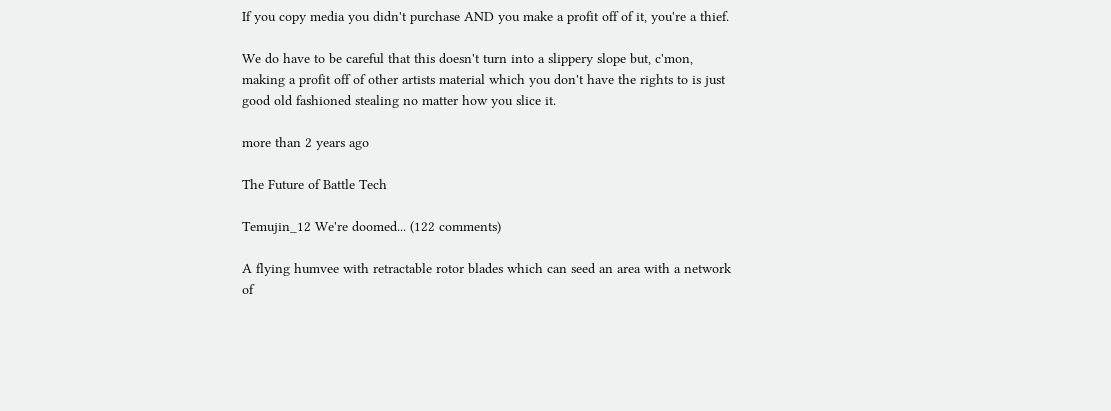If you copy media you didn't purchase AND you make a profit off of it, you're a thief.

We do have to be careful that this doesn't turn into a slippery slope but, c'mon, making a profit off of other artists material which you don't have the rights to is just good old fashioned stealing no matter how you slice it.

more than 2 years ago

The Future of Battle Tech

Temujin_12 We're doomed... (122 comments)

A flying humvee with retractable rotor blades which can seed an area with a network of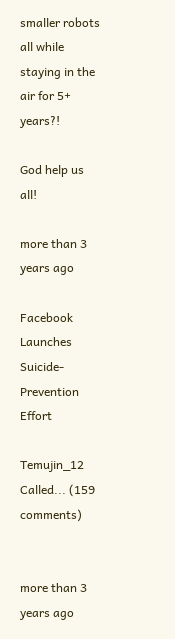smaller robots all while staying in the air for 5+ years?!

God help us all!

more than 3 years ago

Facebook Launches Suicide-Prevention Effort

Temujin_12 Called... (159 comments)


more than 3 years ago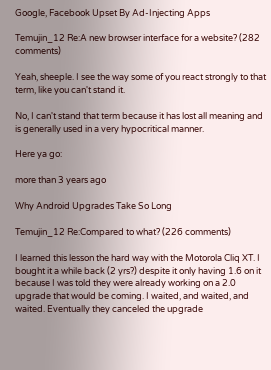Google, Facebook Upset By Ad-Injecting Apps

Temujin_12 Re:A new browser interface for a website? (282 comments)

Yeah, sheeple. I see the way some of you react strongly to that term, like you can't stand it.

No, I can't stand that term because it has lost all meaning and is generally used in a very hypocritical manner.

Here ya go:

more than 3 years ago

Why Android Upgrades Take So Long

Temujin_12 Re:Compared to what? (226 comments)

I learned this lesson the hard way with the Motorola Cliq XT. I bought it a while back (2 yrs?) despite it only having 1.6 on it because I was told they were already working on a 2.0 upgrade that would be coming. I waited, and waited, and waited. Eventually they canceled the upgrade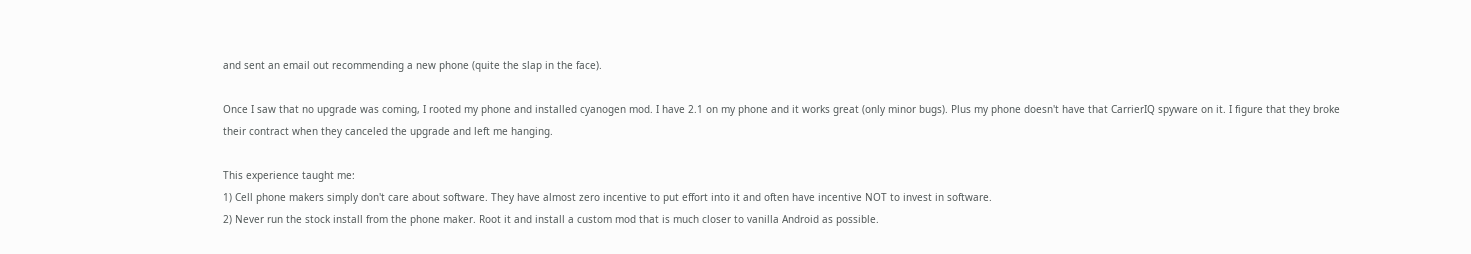and sent an email out recommending a new phone (quite the slap in the face).

Once I saw that no upgrade was coming, I rooted my phone and installed cyanogen mod. I have 2.1 on my phone and it works great (only minor bugs). Plus my phone doesn't have that CarrierIQ spyware on it. I figure that they broke their contract when they canceled the upgrade and left me hanging.

This experience taught me:
1) Cell phone makers simply don't care about software. They have almost zero incentive to put effort into it and often have incentive NOT to invest in software.
2) Never run the stock install from the phone maker. Root it and install a custom mod that is much closer to vanilla Android as possible.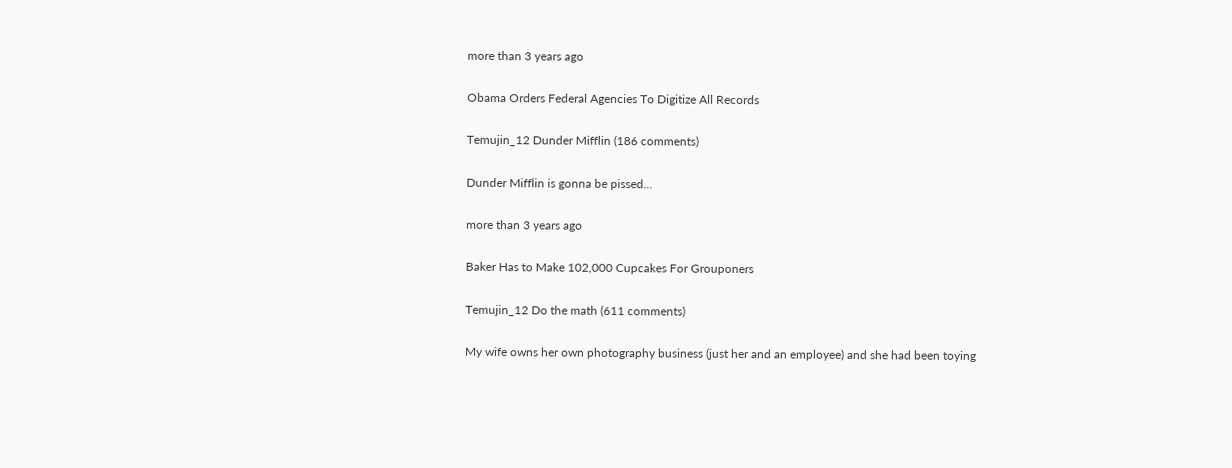more than 3 years ago

Obama Orders Federal Agencies To Digitize All Records

Temujin_12 Dunder Mifflin (186 comments)

Dunder Mifflin is gonna be pissed...

more than 3 years ago

Baker Has to Make 102,000 Cupcakes For Grouponers

Temujin_12 Do the math (611 comments)

My wife owns her own photography business (just her and an employee) and she had been toying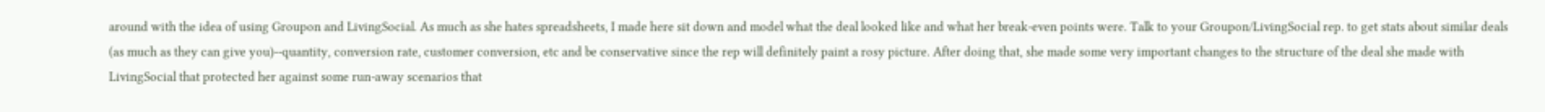around with the idea of using Groupon and LivingSocial. As much as she hates spreadsheets, I made here sit down and model what the deal looked like and what her break-even points were. Talk to your Groupon/LivingSocial rep. to get stats about similar deals (as much as they can give you)--quantity, conversion rate, customer conversion, etc and be conservative since the rep will definitely paint a rosy picture. After doing that, she made some very important changes to the structure of the deal she made with LivingSocial that protected her against some run-away scenarios that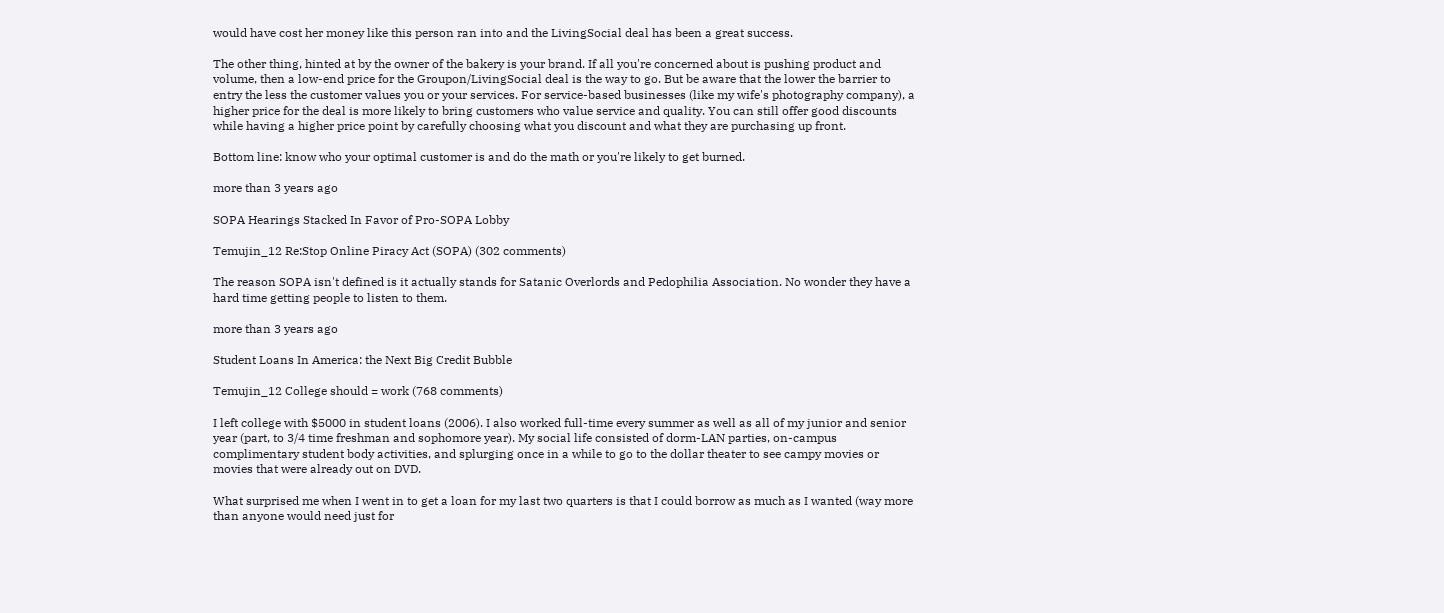would have cost her money like this person ran into and the LivingSocial deal has been a great success.

The other thing, hinted at by the owner of the bakery is your brand. If all you're concerned about is pushing product and volume, then a low-end price for the Groupon/LivingSocial deal is the way to go. But be aware that the lower the barrier to entry the less the customer values you or your services. For service-based businesses (like my wife's photography company), a higher price for the deal is more likely to bring customers who value service and quality. You can still offer good discounts while having a higher price point by carefully choosing what you discount and what they are purchasing up front.

Bottom line: know who your optimal customer is and do the math or you're likely to get burned.

more than 3 years ago

SOPA Hearings Stacked In Favor of Pro-SOPA Lobby

Temujin_12 Re:Stop Online Piracy Act (SOPA) (302 comments)

The reason SOPA isn't defined is it actually stands for Satanic Overlords and Pedophilia Association. No wonder they have a hard time getting people to listen to them.

more than 3 years ago

Student Loans In America: the Next Big Credit Bubble

Temujin_12 College should = work (768 comments)

I left college with $5000 in student loans (2006). I also worked full-time every summer as well as all of my junior and senior year (part, to 3/4 time freshman and sophomore year). My social life consisted of dorm-LAN parties, on-campus complimentary student body activities, and splurging once in a while to go to the dollar theater to see campy movies or movies that were already out on DVD.

What surprised me when I went in to get a loan for my last two quarters is that I could borrow as much as I wanted (way more than anyone would need just for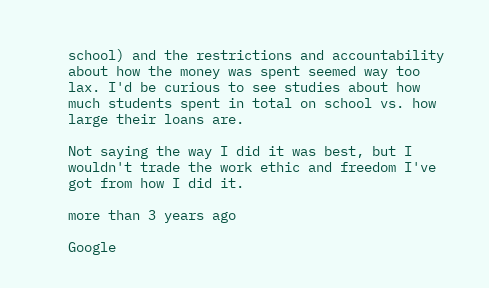school) and the restrictions and accountability about how the money was spent seemed way too lax. I'd be curious to see studies about how much students spent in total on school vs. how large their loans are.

Not saying the way I did it was best, but I wouldn't trade the work ethic and freedom I've got from how I did it.

more than 3 years ago

Google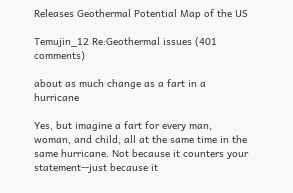Releases Geothermal Potential Map of the US

Temujin_12 Re:Geothermal issues (401 comments)

about as much change as a fart in a hurricane

Yes, but imagine a fart for every man, woman, and child, all at the same time in the same hurricane. Not because it counters your statement--just because it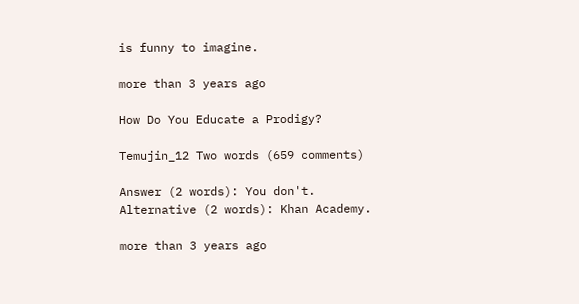is funny to imagine.

more than 3 years ago

How Do You Educate a Prodigy?

Temujin_12 Two words (659 comments)

Answer (2 words): You don't.
Alternative (2 words): Khan Academy.

more than 3 years ago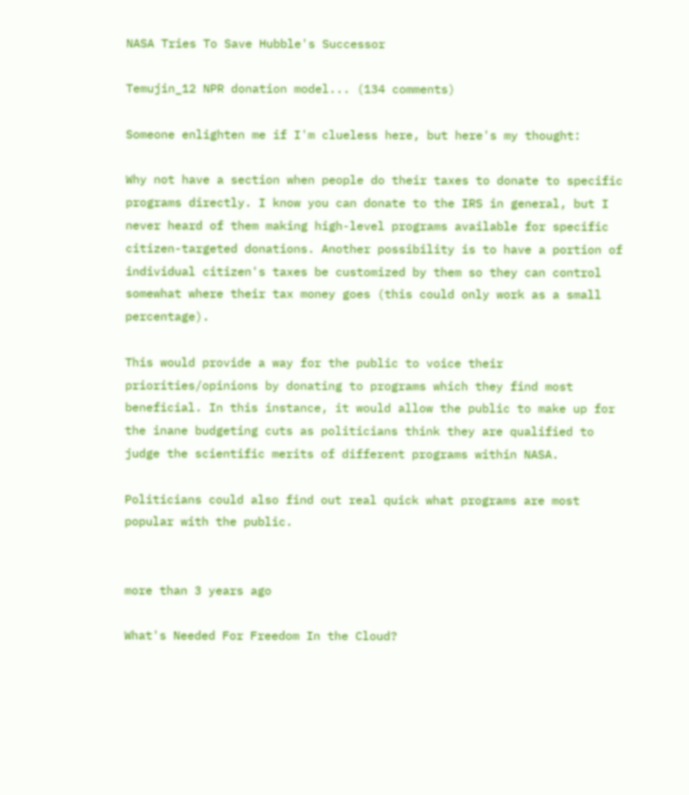NASA Tries To Save Hubble's Successor

Temujin_12 NPR donation model... (134 comments)

Someone enlighten me if I'm clueless here, but here's my thought:

Why not have a section when people do their taxes to donate to specific programs directly. I know you can donate to the IRS in general, but I never heard of them making high-level programs available for specific citizen-targeted donations. Another possibility is to have a portion of individual citizen's taxes be customized by them so they can control somewhat where their tax money goes (this could only work as a small percentage).

This would provide a way for the public to voice their priorities/opinions by donating to programs which they find most beneficial. In this instance, it would allow the public to make up for the inane budgeting cuts as politicians think they are qualified to judge the scientific merits of different programs within NASA.

Politicians could also find out real quick what programs are most popular with the public.


more than 3 years ago

What's Needed For Freedom In the Cloud?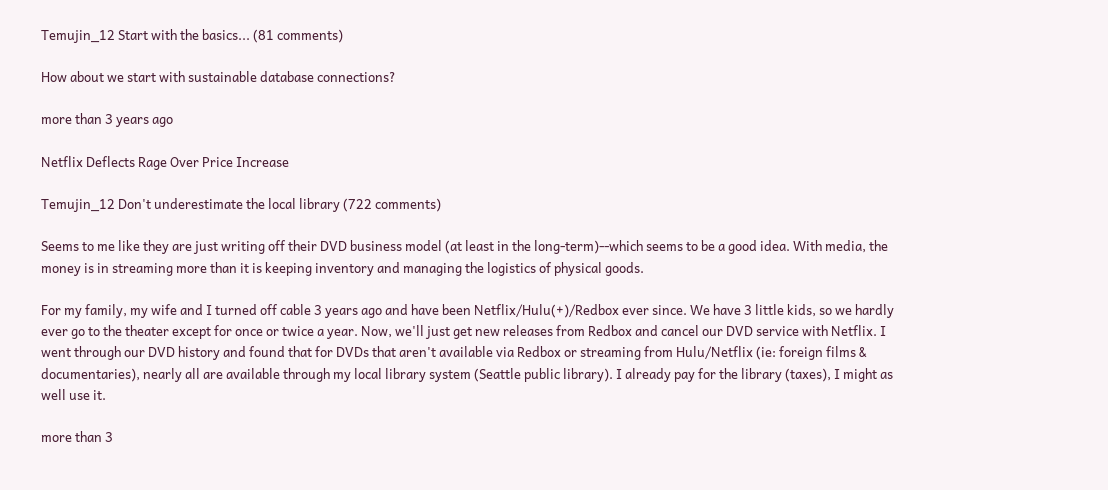Temujin_12 Start with the basics... (81 comments)

How about we start with sustainable database connections?

more than 3 years ago

Netflix Deflects Rage Over Price Increase

Temujin_12 Don't underestimate the local library (722 comments)

Seems to me like they are just writing off their DVD business model (at least in the long-term)--which seems to be a good idea. With media, the money is in streaming more than it is keeping inventory and managing the logistics of physical goods.

For my family, my wife and I turned off cable 3 years ago and have been Netflix/Hulu(+)/Redbox ever since. We have 3 little kids, so we hardly ever go to the theater except for once or twice a year. Now, we'll just get new releases from Redbox and cancel our DVD service with Netflix. I went through our DVD history and found that for DVDs that aren't available via Redbox or streaming from Hulu/Netflix (ie: foreign films & documentaries), nearly all are available through my local library system (Seattle public library). I already pay for the library (taxes), I might as well use it.

more than 3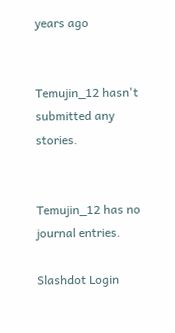years ago


Temujin_12 hasn't submitted any stories.


Temujin_12 has no journal entries.

Slashdot Login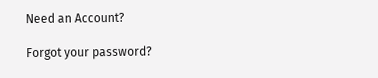Need an Account?

Forgot your password?